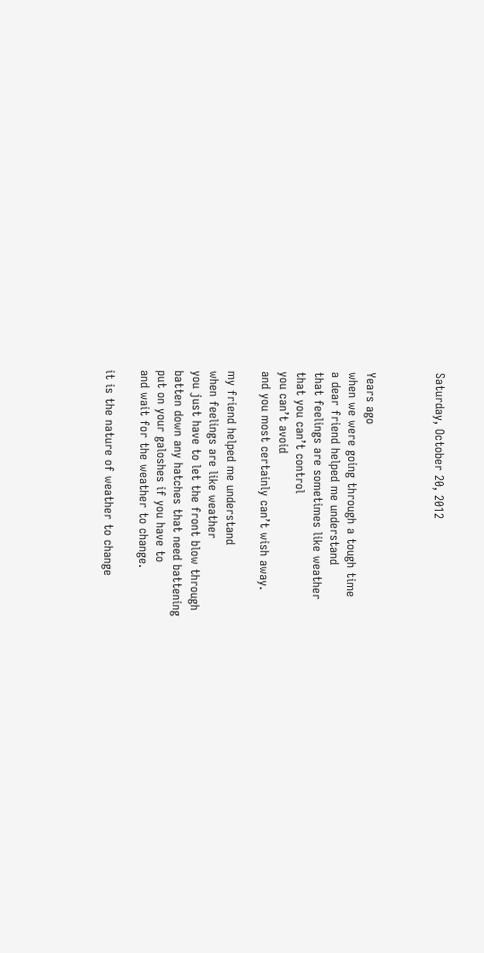Saturday, October 20, 2012



Years ago
when we were going through a tough time
a dear friend helped me understand
that feelings are sometimes like weather
that you can’t control
you can’t avoid
and you most certainly can’t wish away.

my friend helped me understand
when feelings are like weather
you just have to let the front blow through
batten down any hatches that need battening
put on your galoshes if you have to
and wait for the weather to change.

it is the nature of weather to change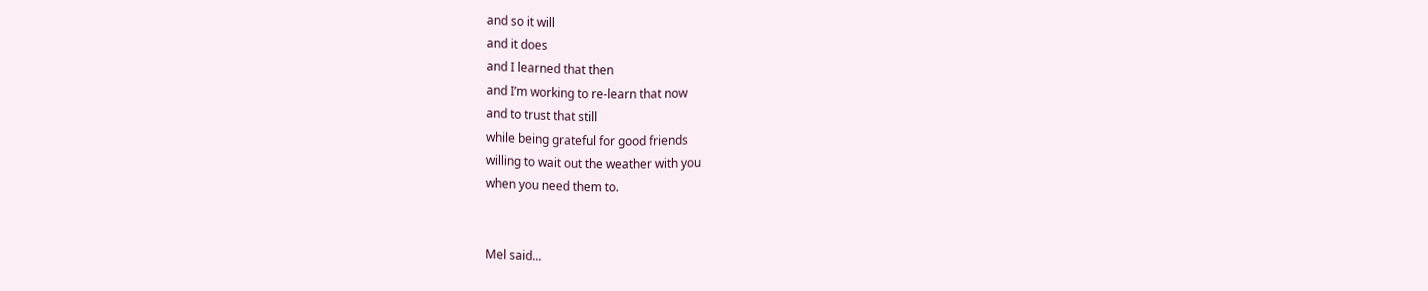and so it will
and it does
and I learned that then
and I’m working to re-learn that now
and to trust that still
while being grateful for good friends
willing to wait out the weather with you
when you need them to.


Mel said...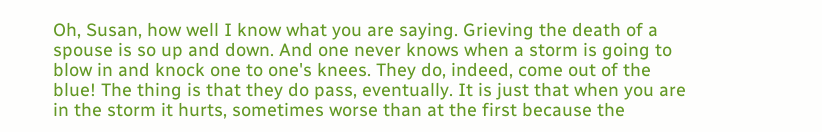Oh, Susan, how well I know what you are saying. Grieving the death of a spouse is so up and down. And one never knows when a storm is going to blow in and knock one to one's knees. They do, indeed, come out of the blue! The thing is that they do pass, eventually. It is just that when you are in the storm it hurts, sometimes worse than at the first because the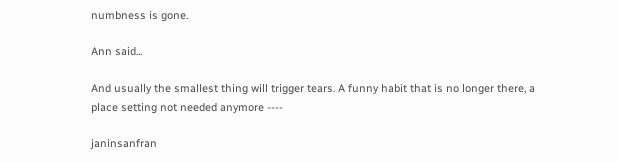numbness is gone.

Ann said...

And usually the smallest thing will trigger tears. A funny habit that is no longer there, a place setting not needed anymore ----

janinsanfran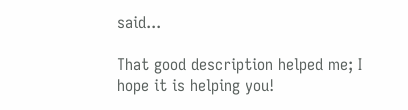said...

That good description helped me; I hope it is helping you!